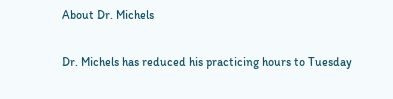About Dr. Michels

Dr. Michels has reduced his practicing hours to Tuesday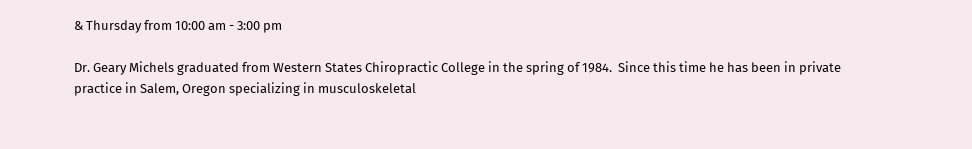& Thursday from 10:00 am - 3:00 pm

Dr. Geary Michels graduated from Western States Chiropractic College in the spring of 1984.  Since this time he has been in private practice in Salem, Oregon specializing in musculoskeletal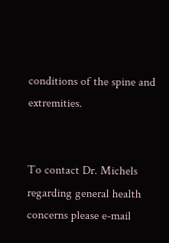conditions of the spine and extremities.


To contact Dr. Michels regarding general health concerns please e-mail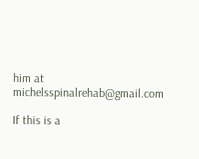him at michelsspinalrehab@gmail.com

If this is a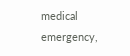medical emergency,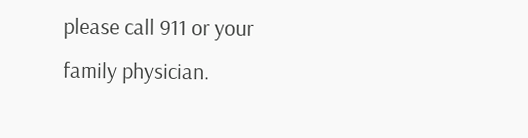please call 911 or your family physician.